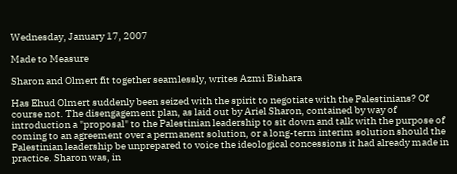Wednesday, January 17, 2007

Made to Measure

Sharon and Olmert fit together seamlessly, writes Azmi Bishara

Has Ehud Olmert suddenly been seized with the spirit to negotiate with the Palestinians? Of course not. The disengagement plan, as laid out by Ariel Sharon, contained by way of introduction a "proposal" to the Palestinian leadership to sit down and talk with the purpose of coming to an agreement over a permanent solution, or a long-term interim solution should the Palestinian leadership be unprepared to voice the ideological concessions it had already made in practice. Sharon was, in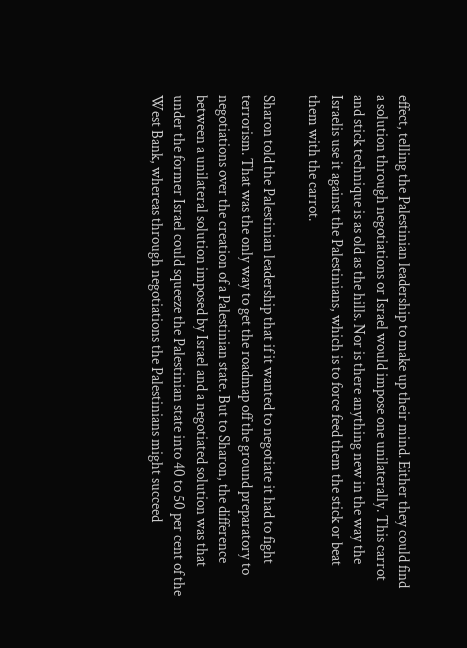effect, telling the Palestinian leadership to make up their mind. Either they could find a solution through negotiations or Israel would impose one unilaterally. This carrot and stick technique is as old as the hills. Nor is there anything new in the way the Israelis use it against the Palestinians, which is to force feed them the stick or beat them with the carrot.

Sharon told the Palestinian leadership that if it wanted to negotiate it had to fight terrorism. That was the only way to get the roadmap off the ground preparatory to negotiations over the creation of a Palestinian state. But to Sharon, the difference between a unilateral solution imposed by Israel and a negotiated solution was that under the former Israel could squeeze the Palestinian state into 40 to 50 per cent of the West Bank, whereas through negotiations the Palestinians might succeed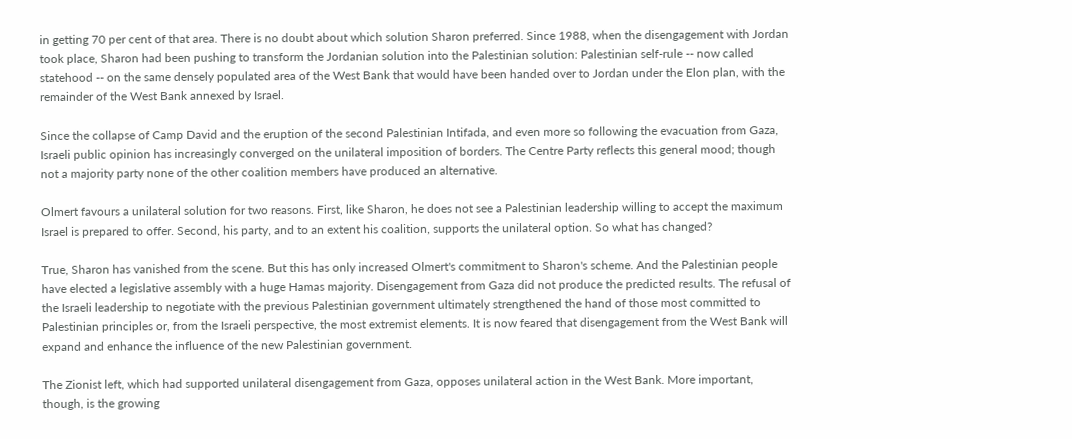in getting 70 per cent of that area. There is no doubt about which solution Sharon preferred. Since 1988, when the disengagement with Jordan took place, Sharon had been pushing to transform the Jordanian solution into the Palestinian solution: Palestinian self-rule -- now called statehood -- on the same densely populated area of the West Bank that would have been handed over to Jordan under the Elon plan, with the remainder of the West Bank annexed by Israel.

Since the collapse of Camp David and the eruption of the second Palestinian Intifada, and even more so following the evacuation from Gaza, Israeli public opinion has increasingly converged on the unilateral imposition of borders. The Centre Party reflects this general mood; though not a majority party none of the other coalition members have produced an alternative.

Olmert favours a unilateral solution for two reasons. First, like Sharon, he does not see a Palestinian leadership willing to accept the maximum Israel is prepared to offer. Second, his party, and to an extent his coalition, supports the unilateral option. So what has changed?

True, Sharon has vanished from the scene. But this has only increased Olmert's commitment to Sharon's scheme. And the Palestinian people have elected a legislative assembly with a huge Hamas majority. Disengagement from Gaza did not produce the predicted results. The refusal of the Israeli leadership to negotiate with the previous Palestinian government ultimately strengthened the hand of those most committed to Palestinian principles or, from the Israeli perspective, the most extremist elements. It is now feared that disengagement from the West Bank will expand and enhance the influence of the new Palestinian government.

The Zionist left, which had supported unilateral disengagement from Gaza, opposes unilateral action in the West Bank. More important, though, is the growing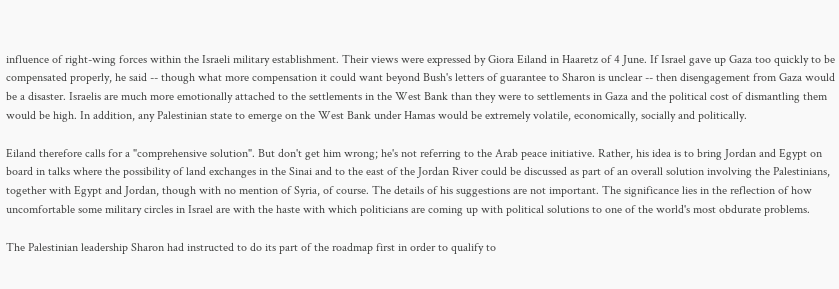influence of right-wing forces within the Israeli military establishment. Their views were expressed by Giora Eiland in Haaretz of 4 June. If Israel gave up Gaza too quickly to be compensated properly, he said -- though what more compensation it could want beyond Bush's letters of guarantee to Sharon is unclear -- then disengagement from Gaza would be a disaster. Israelis are much more emotionally attached to the settlements in the West Bank than they were to settlements in Gaza and the political cost of dismantling them would be high. In addition, any Palestinian state to emerge on the West Bank under Hamas would be extremely volatile, economically, socially and politically.

Eiland therefore calls for a "comprehensive solution". But don't get him wrong; he's not referring to the Arab peace initiative. Rather, his idea is to bring Jordan and Egypt on board in talks where the possibility of land exchanges in the Sinai and to the east of the Jordan River could be discussed as part of an overall solution involving the Palestinians, together with Egypt and Jordan, though with no mention of Syria, of course. The details of his suggestions are not important. The significance lies in the reflection of how uncomfortable some military circles in Israel are with the haste with which politicians are coming up with political solutions to one of the world's most obdurate problems.

The Palestinian leadership Sharon had instructed to do its part of the roadmap first in order to qualify to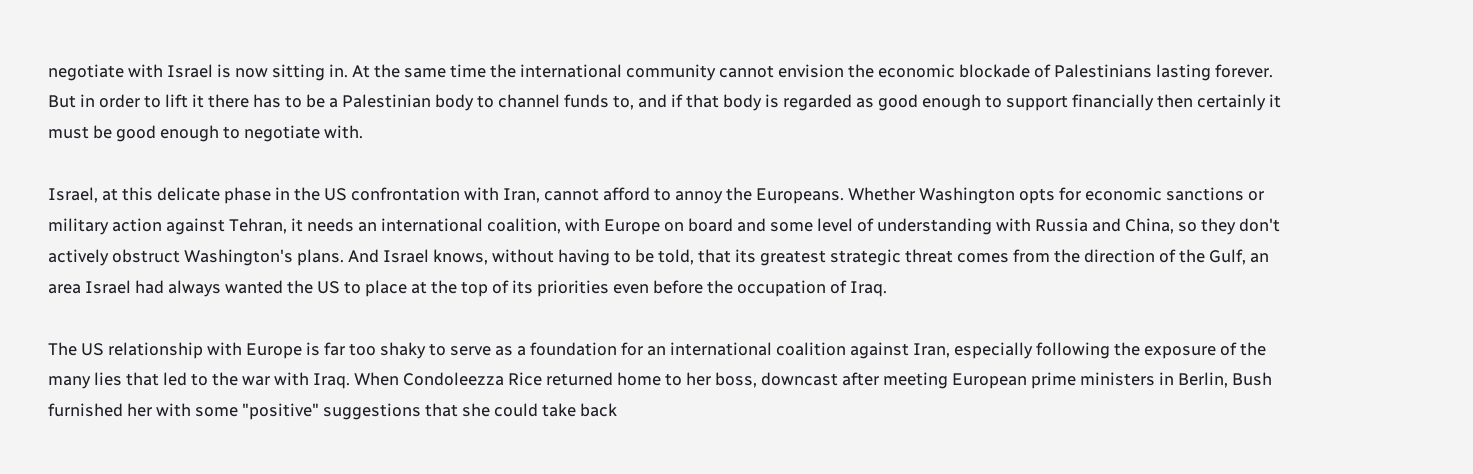negotiate with Israel is now sitting in. At the same time the international community cannot envision the economic blockade of Palestinians lasting forever. But in order to lift it there has to be a Palestinian body to channel funds to, and if that body is regarded as good enough to support financially then certainly it must be good enough to negotiate with.

Israel, at this delicate phase in the US confrontation with Iran, cannot afford to annoy the Europeans. Whether Washington opts for economic sanctions or military action against Tehran, it needs an international coalition, with Europe on board and some level of understanding with Russia and China, so they don't actively obstruct Washington's plans. And Israel knows, without having to be told, that its greatest strategic threat comes from the direction of the Gulf, an area Israel had always wanted the US to place at the top of its priorities even before the occupation of Iraq.

The US relationship with Europe is far too shaky to serve as a foundation for an international coalition against Iran, especially following the exposure of the many lies that led to the war with Iraq. When Condoleezza Rice returned home to her boss, downcast after meeting European prime ministers in Berlin, Bush furnished her with some "positive" suggestions that she could take back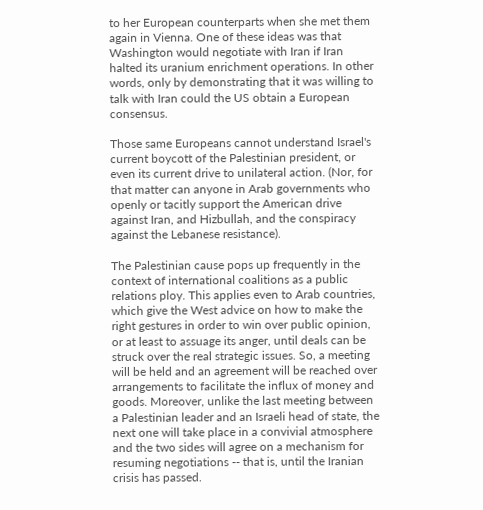to her European counterparts when she met them again in Vienna. One of these ideas was that Washington would negotiate with Iran if Iran halted its uranium enrichment operations. In other words, only by demonstrating that it was willing to talk with Iran could the US obtain a European consensus.

Those same Europeans cannot understand Israel's current boycott of the Palestinian president, or even its current drive to unilateral action. (Nor, for that matter can anyone in Arab governments who openly or tacitly support the American drive against Iran, and Hizbullah, and the conspiracy against the Lebanese resistance).

The Palestinian cause pops up frequently in the context of international coalitions as a public relations ploy. This applies even to Arab countries, which give the West advice on how to make the right gestures in order to win over public opinion, or at least to assuage its anger, until deals can be struck over the real strategic issues. So, a meeting will be held and an agreement will be reached over arrangements to facilitate the influx of money and goods. Moreover, unlike the last meeting between a Palestinian leader and an Israeli head of state, the next one will take place in a convivial atmosphere and the two sides will agree on a mechanism for resuming negotiations -- that is, until the Iranian crisis has passed.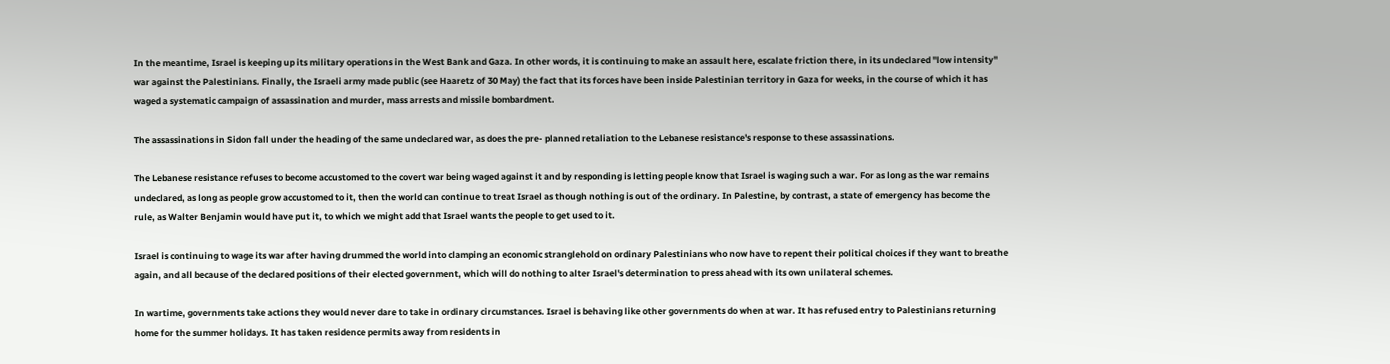In the meantime, Israel is keeping up its military operations in the West Bank and Gaza. In other words, it is continuing to make an assault here, escalate friction there, in its undeclared "low intensity" war against the Palestinians. Finally, the Israeli army made public (see Haaretz of 30 May) the fact that its forces have been inside Palestinian territory in Gaza for weeks, in the course of which it has waged a systematic campaign of assassination and murder, mass arrests and missile bombardment.

The assassinations in Sidon fall under the heading of the same undeclared war, as does the pre- planned retaliation to the Lebanese resistance's response to these assassinations.

The Lebanese resistance refuses to become accustomed to the covert war being waged against it and by responding is letting people know that Israel is waging such a war. For as long as the war remains undeclared, as long as people grow accustomed to it, then the world can continue to treat Israel as though nothing is out of the ordinary. In Palestine, by contrast, a state of emergency has become the rule, as Walter Benjamin would have put it, to which we might add that Israel wants the people to get used to it.

Israel is continuing to wage its war after having drummed the world into clamping an economic stranglehold on ordinary Palestinians who now have to repent their political choices if they want to breathe again, and all because of the declared positions of their elected government, which will do nothing to alter Israel's determination to press ahead with its own unilateral schemes.

In wartime, governments take actions they would never dare to take in ordinary circumstances. Israel is behaving like other governments do when at war. It has refused entry to Palestinians returning home for the summer holidays. It has taken residence permits away from residents in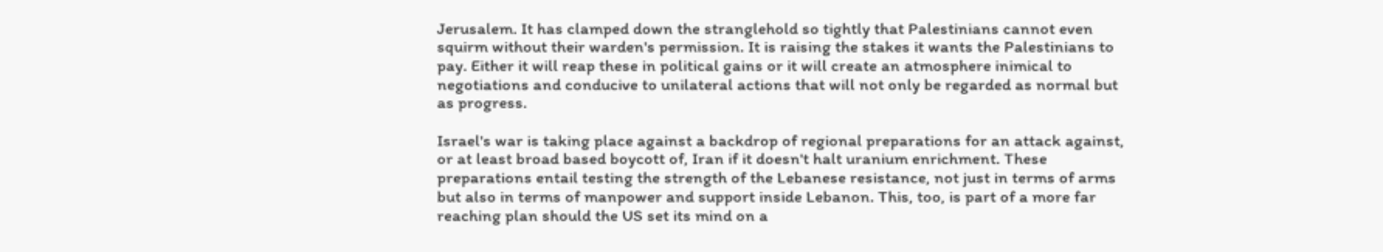Jerusalem. It has clamped down the stranglehold so tightly that Palestinians cannot even squirm without their warden's permission. It is raising the stakes it wants the Palestinians to pay. Either it will reap these in political gains or it will create an atmosphere inimical to negotiations and conducive to unilateral actions that will not only be regarded as normal but as progress.

Israel's war is taking place against a backdrop of regional preparations for an attack against, or at least broad based boycott of, Iran if it doesn't halt uranium enrichment. These preparations entail testing the strength of the Lebanese resistance, not just in terms of arms but also in terms of manpower and support inside Lebanon. This, too, is part of a more far reaching plan should the US set its mind on a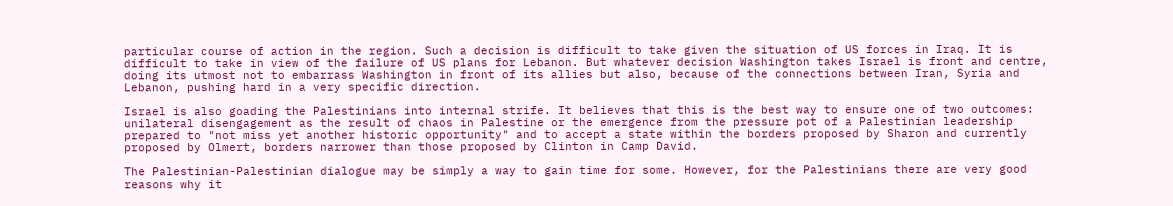particular course of action in the region. Such a decision is difficult to take given the situation of US forces in Iraq. It is difficult to take in view of the failure of US plans for Lebanon. But whatever decision Washington takes Israel is front and centre, doing its utmost not to embarrass Washington in front of its allies but also, because of the connections between Iran, Syria and Lebanon, pushing hard in a very specific direction.

Israel is also goading the Palestinians into internal strife. It believes that this is the best way to ensure one of two outcomes: unilateral disengagement as the result of chaos in Palestine or the emergence from the pressure pot of a Palestinian leadership prepared to "not miss yet another historic opportunity" and to accept a state within the borders proposed by Sharon and currently proposed by Olmert, borders narrower than those proposed by Clinton in Camp David.

The Palestinian-Palestinian dialogue may be simply a way to gain time for some. However, for the Palestinians there are very good reasons why it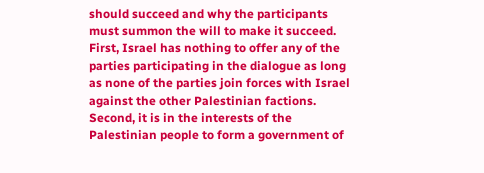should succeed and why the participants must summon the will to make it succeed. First, Israel has nothing to offer any of the parties participating in the dialogue as long as none of the parties join forces with Israel against the other Palestinian factions. Second, it is in the interests of the Palestinian people to form a government of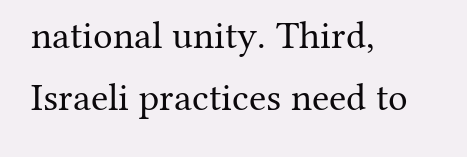national unity. Third, Israeli practices need to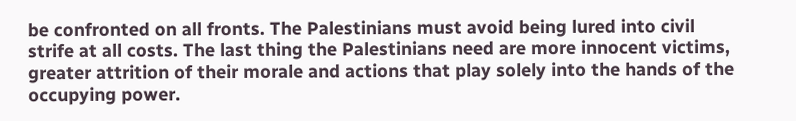be confronted on all fronts. The Palestinians must avoid being lured into civil strife at all costs. The last thing the Palestinians need are more innocent victims, greater attrition of their morale and actions that play solely into the hands of the occupying power.